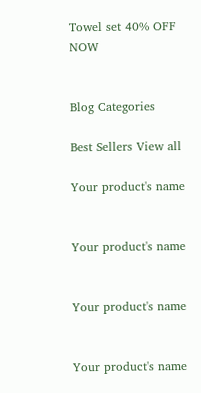Towel set 40% OFF NOW


Blog Categories

Best Sellers View all

Your product's name


Your product's name


Your product's name


Your product's name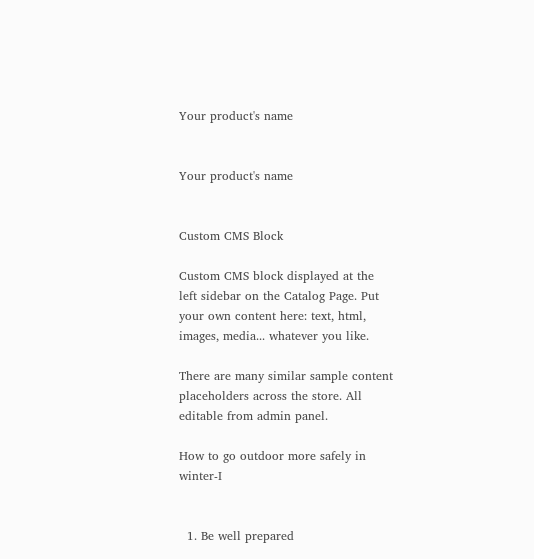Your product's name


Your product's name


Custom CMS Block

Custom CMS block displayed at the left sidebar on the Catalog Page. Put your own content here: text, html, images, media... whatever you like.

There are many similar sample content placeholders across the store. All editable from admin panel.

How to go outdoor more safely in winter-I


  1. Be well prepared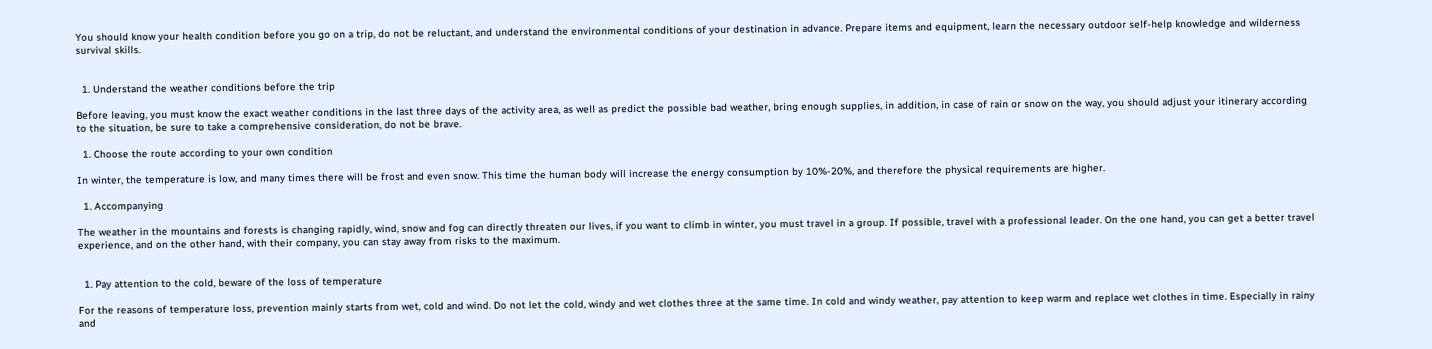You should know your health condition before you go on a trip, do not be reluctant, and understand the environmental conditions of your destination in advance. Prepare items and equipment, learn the necessary outdoor self-help knowledge and wilderness survival skills.


  1. Understand the weather conditions before the trip

Before leaving, you must know the exact weather conditions in the last three days of the activity area, as well as predict the possible bad weather, bring enough supplies, in addition, in case of rain or snow on the way, you should adjust your itinerary according to the situation, be sure to take a comprehensive consideration, do not be brave.

  1. Choose the route according to your own condition

In winter, the temperature is low, and many times there will be frost and even snow. This time the human body will increase the energy consumption by 10%-20%, and therefore the physical requirements are higher.

  1. Accompanying

The weather in the mountains and forests is changing rapidly, wind, snow and fog can directly threaten our lives, if you want to climb in winter, you must travel in a group. If possible, travel with a professional leader. On the one hand, you can get a better travel experience, and on the other hand, with their company, you can stay away from risks to the maximum.


  1. Pay attention to the cold, beware of the loss of temperature

For the reasons of temperature loss, prevention mainly starts from wet, cold and wind. Do not let the cold, windy and wet clothes three at the same time. In cold and windy weather, pay attention to keep warm and replace wet clothes in time. Especially in rainy and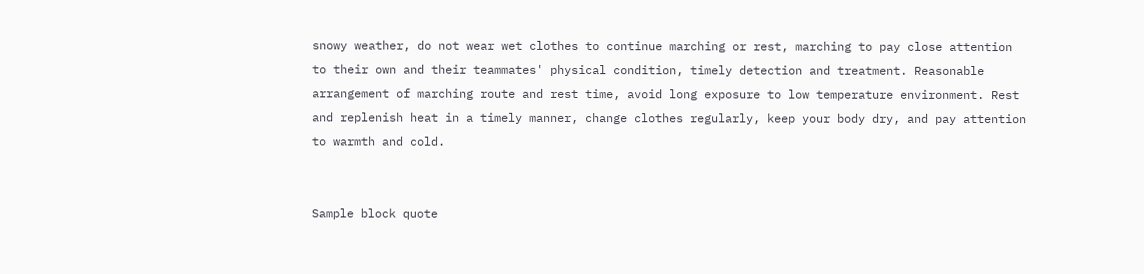snowy weather, do not wear wet clothes to continue marching or rest, marching to pay close attention to their own and their teammates' physical condition, timely detection and treatment. Reasonable arrangement of marching route and rest time, avoid long exposure to low temperature environment. Rest and replenish heat in a timely manner, change clothes regularly, keep your body dry, and pay attention to warmth and cold.


Sample block quote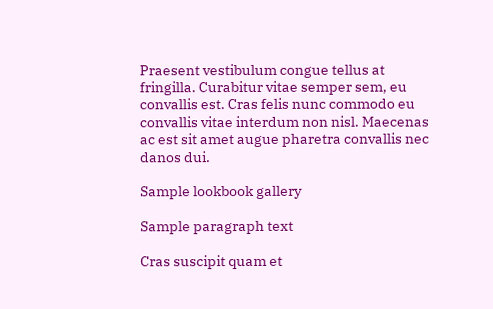Praesent vestibulum congue tellus at fringilla. Curabitur vitae semper sem, eu convallis est. Cras felis nunc commodo eu convallis vitae interdum non nisl. Maecenas ac est sit amet augue pharetra convallis nec danos dui.

Sample lookbook gallery

Sample paragraph text

Cras suscipit quam et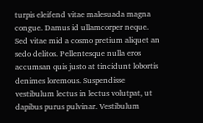turpis eleifend vitae malesuada magna congue. Damus id ullamcorper neque. Sed vitae mid a cosmo pretium aliquet an sedo delitos. Pellentesque nulla eros accumsan quis justo at tincidunt lobortis denimes loremous. Suspendisse vestibulum lectus in lectus volutpat, ut dapibus purus pulvinar. Vestibulum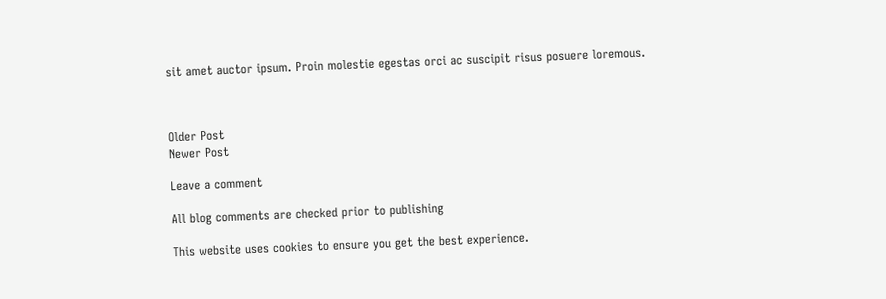sit amet auctor ipsum. Proin molestie egestas orci ac suscipit risus posuere loremous.



Older Post
Newer Post

Leave a comment

All blog comments are checked prior to publishing

This website uses cookies to ensure you get the best experience.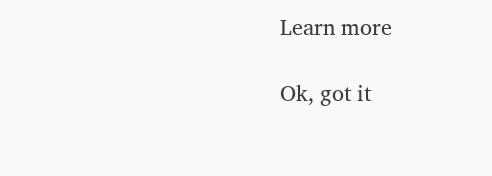Learn more

Ok, got it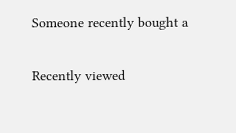Someone recently bought a

Recently viewed